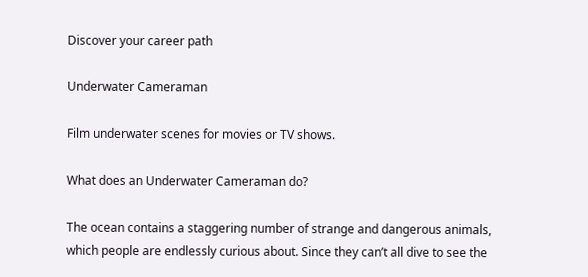Discover your career path

Underwater Cameraman

Film underwater scenes for movies or TV shows.

What does an Underwater Cameraman do?

The ocean contains a staggering number of strange and dangerous animals, which people are endlessly curious about. Since they can’t all dive to see the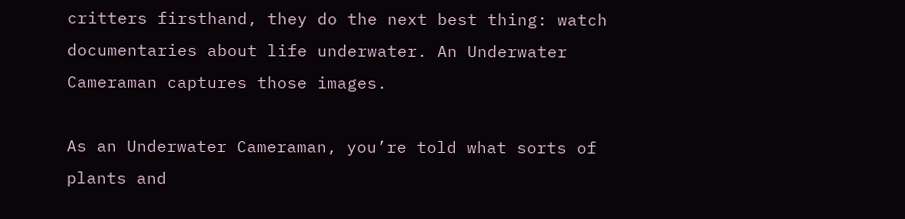critters firsthand, they do the next best thing: watch documentaries about life underwater. An Underwater Cameraman captures those images.

As an Underwater Cameraman, you’re told what sorts of plants and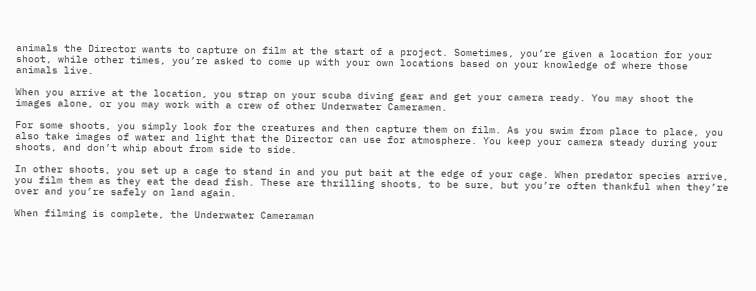animals the Director wants to capture on film at the start of a project. Sometimes, you’re given a location for your shoot, while other times, you’re asked to come up with your own locations based on your knowledge of where those animals live.

When you arrive at the location, you strap on your scuba diving gear and get your camera ready. You may shoot the images alone, or you may work with a crew of other Underwater Cameramen.

For some shoots, you simply look for the creatures and then capture them on film. As you swim from place to place, you also take images of water and light that the Director can use for atmosphere. You keep your camera steady during your shoots, and don’t whip about from side to side.

In other shoots, you set up a cage to stand in and you put bait at the edge of your cage. When predator species arrive, you film them as they eat the dead fish. These are thrilling shoots, to be sure, but you’re often thankful when they’re over and you’re safely on land again.

When filming is complete, the Underwater Cameraman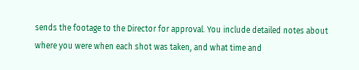sends the footage to the Director for approval. You include detailed notes about where you were when each shot was taken, and what time and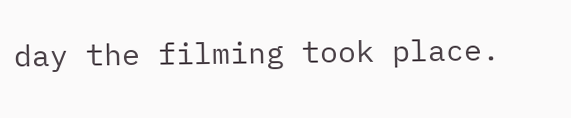day the filming took place.